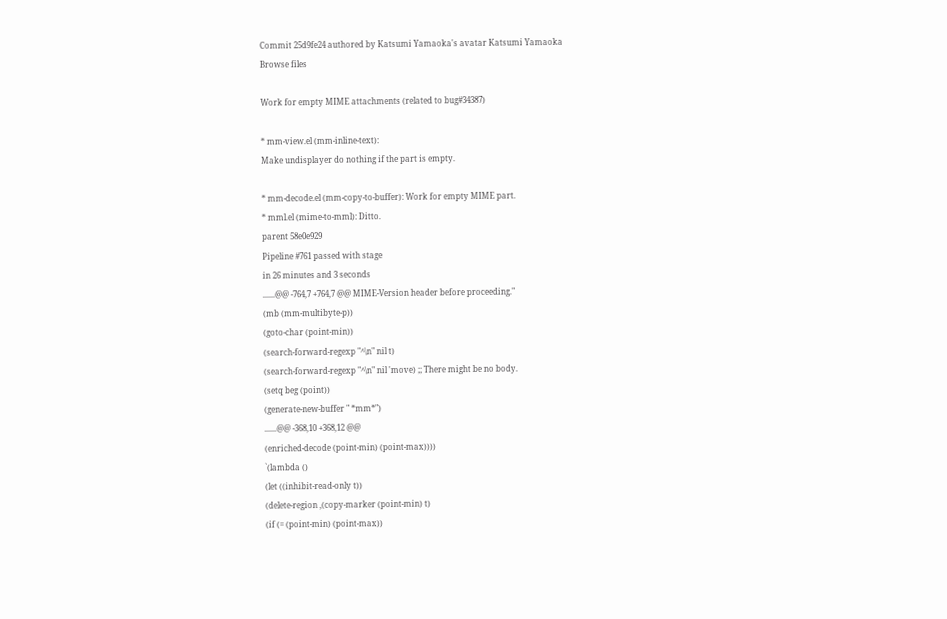Commit 25d9fe24 authored by Katsumi Yamaoka's avatar Katsumi Yamaoka
Browse files

Work for empty MIME attachments (related to bug#34387)

* mm-view.el (mm-inline-text):
Make undisplayer do nothing if the part is empty.

* mm-decode.el (mm-copy-to-buffer): Work for empty MIME part.
* mml.el (mime-to-mml): Ditto.
parent 58e0e929
Pipeline #761 passed with stage
in 26 minutes and 3 seconds
......@@ -764,7 +764,7 @@ MIME-Version header before proceeding."
(mb (mm-multibyte-p))
(goto-char (point-min))
(search-forward-regexp "^\n" nil t)
(search-forward-regexp "^\n" nil 'move) ;; There might be no body.
(setq beg (point))
(generate-new-buffer " *mm*")
......@@ -368,10 +368,12 @@
(enriched-decode (point-min) (point-max))))
`(lambda ()
(let ((inhibit-read-only t))
(delete-region ,(copy-marker (point-min) t)
(if (= (point-min) (point-max))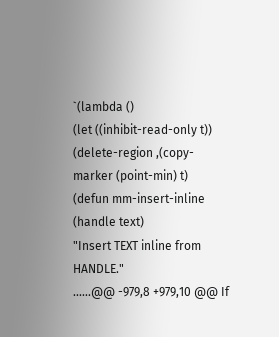`(lambda ()
(let ((inhibit-read-only t))
(delete-region ,(copy-marker (point-min) t)
(defun mm-insert-inline (handle text)
"Insert TEXT inline from HANDLE."
......@@ -979,8 +979,10 @@ If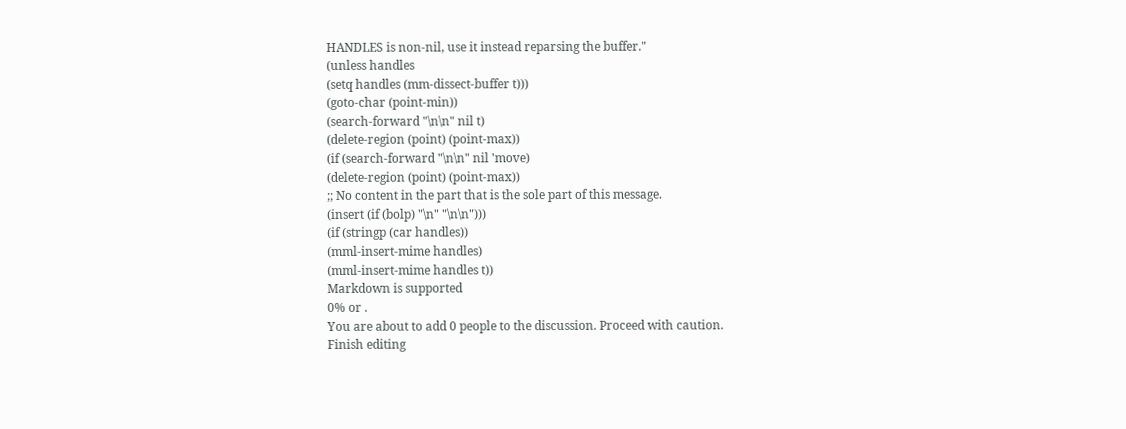HANDLES is non-nil, use it instead reparsing the buffer."
(unless handles
(setq handles (mm-dissect-buffer t)))
(goto-char (point-min))
(search-forward "\n\n" nil t)
(delete-region (point) (point-max))
(if (search-forward "\n\n" nil 'move)
(delete-region (point) (point-max))
;; No content in the part that is the sole part of this message.
(insert (if (bolp) "\n" "\n\n")))
(if (stringp (car handles))
(mml-insert-mime handles)
(mml-insert-mime handles t))
Markdown is supported
0% or .
You are about to add 0 people to the discussion. Proceed with caution.
Finish editing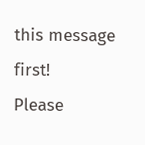this message first!
Please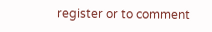register or to comment